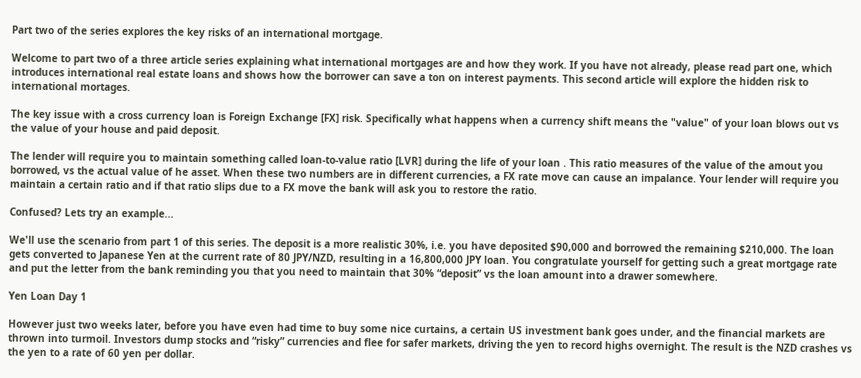Part two of the series explores the key risks of an international mortgage.

Welcome to part two of a three article series explaining what international mortgages are and how they work. If you have not already, please read part one, which introduces international real estate loans and shows how the borrower can save a ton on interest payments. This second article will explore the hidden risk to international mortages.

The key issue with a cross currency loan is Foreign Exchange [FX] risk. Specifically what happens when a currency shift means the "value" of your loan blows out vs the value of your house and paid deposit.

The lender will require you to maintain something called loan-to-value ratio [LVR] during the life of your loan . This ratio measures of the value of the amout you borrowed, vs the actual value of he asset. When these two numbers are in different currencies, a FX rate move can cause an impalance. Your lender will require you maintain a certain ratio and if that ratio slips due to a FX move the bank will ask you to restore the ratio.

Confused? Lets try an example...

We'll use the scenario from part 1 of this series. The deposit is a more realistic 30%, i.e. you have deposited $90,000 and borrowed the remaining $210,000. The loan gets converted to Japanese Yen at the current rate of 80 JPY/NZD, resulting in a 16,800,000 JPY loan. You congratulate yourself for getting such a great mortgage rate and put the letter from the bank reminding you that you need to maintain that 30% “deposit” vs the loan amount into a drawer somewhere.

Yen Loan Day 1

However just two weeks later, before you have even had time to buy some nice curtains, a certain US investment bank goes under, and the financial markets are thrown into turmoil. Investors dump stocks and “risky” currencies and flee for safer markets, driving the yen to record highs overnight. The result is the NZD crashes vs the yen to a rate of 60 yen per dollar.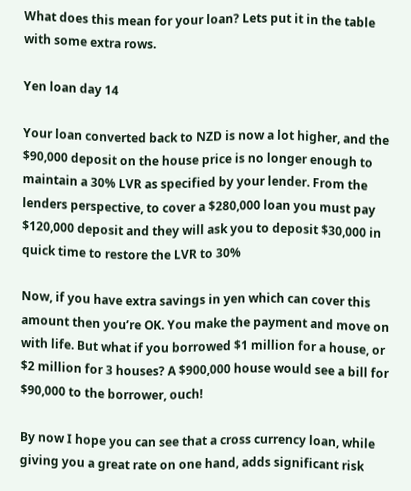What does this mean for your loan? Lets put it in the table with some extra rows.

Yen loan day 14

Your loan converted back to NZD is now a lot higher, and the $90,000 deposit on the house price is no longer enough to maintain a 30% LVR as specified by your lender. From the lenders perspective, to cover a $280,000 loan you must pay $120,000 deposit and they will ask you to deposit $30,000 in quick time to restore the LVR to 30%

Now, if you have extra savings in yen which can cover this amount then you’re OK. You make the payment and move on with life. But what if you borrowed $1 million for a house, or $2 million for 3 houses? A $900,000 house would see a bill for $90,000 to the borrower, ouch!

By now I hope you can see that a cross currency loan, while giving you a great rate on one hand, adds significant risk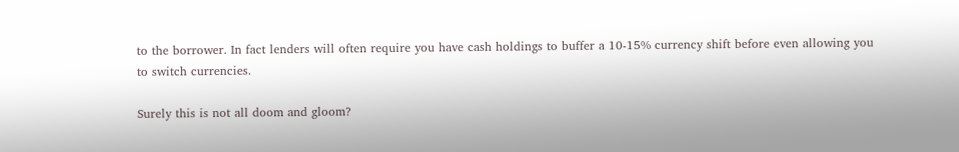to the borrower. In fact lenders will often require you have cash holdings to buffer a 10-15% currency shift before even allowing you to switch currencies.

Surely this is not all doom and gloom?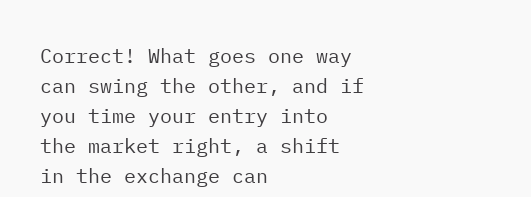Correct! What goes one way can swing the other, and if you time your entry into the market right, a shift in the exchange can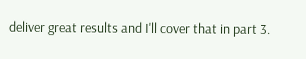deliver great results and I'll cover that in part 3.